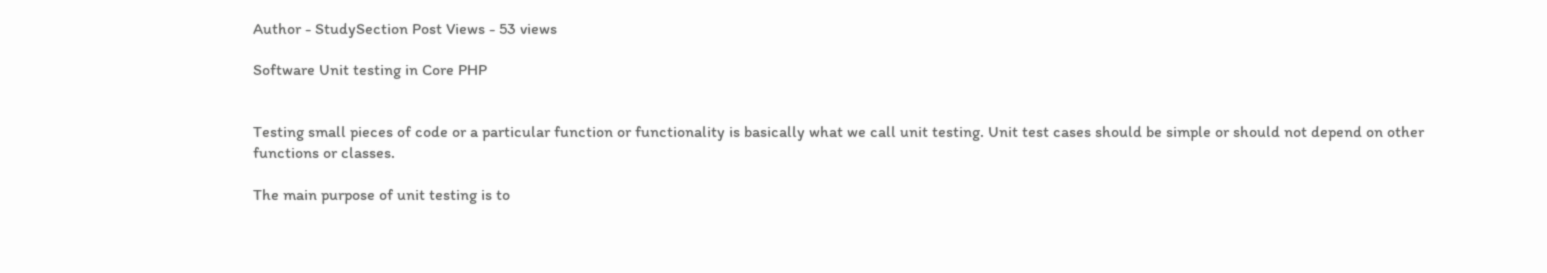Author - StudySection Post Views - 53 views

Software Unit testing in Core PHP


Testing small pieces of code or a particular function or functionality is basically what we call unit testing. Unit test cases should be simple or should not depend on other functions or classes.

The main purpose of unit testing is to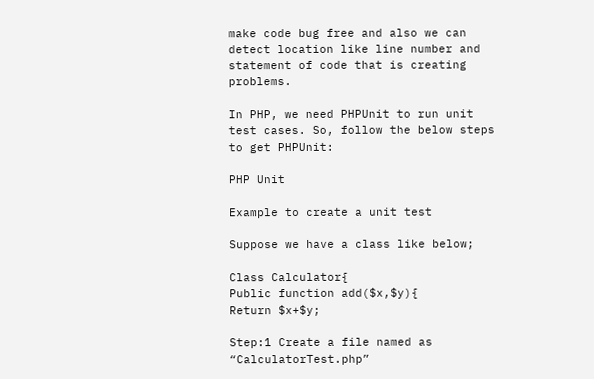make code bug free and also we can detect location like line number and statement of code that is creating problems.

In PHP, we need PHPUnit to run unit test cases. So, follow the below steps to get PHPUnit:

PHP Unit

Example to create a unit test

Suppose we have a class like below;

Class Calculator{
Public function add($x,$y){
Return $x+$y;

Step:1 Create a file named as “CalculatorTest.php”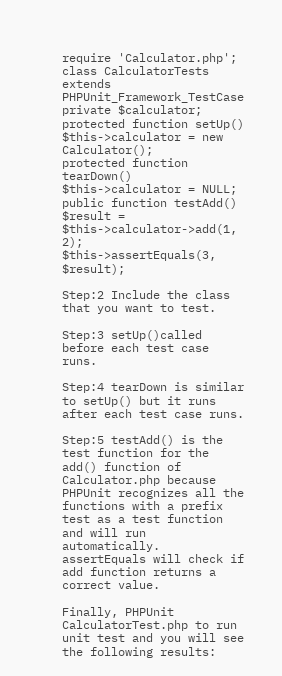require 'Calculator.php';
class CalculatorTests extends PHPUnit_Framework_TestCase
private $calculator;
protected function setUp()
$this->calculator = new Calculator();
protected function tearDown()
$this->calculator = NULL;
public function testAdd()
$result = $this->calculator->add(1, 2);
$this->assertEquals(3, $result);

Step:2 Include the class that you want to test.

Step:3 setUp()called before each test case runs.

Step:4 tearDown is similar to setUp() but it runs after each test case runs.

Step:5 testAdd() is the test function for the add() function of Calculator.php because PHPUnit recognizes all the functions with a prefix test as a test function and will run automatically. assertEquals will check if add function returns a correct value.

Finally, PHPUnit CalculatorTest.php to run unit test and you will see the following results: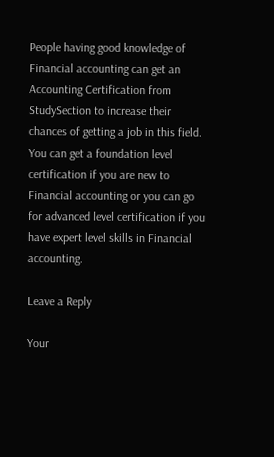People having good knowledge of Financial accounting can get an Accounting Certification from StudySection to increase their chances of getting a job in this field. You can get a foundation level certification if you are new to Financial accounting or you can go for advanced level certification if you have expert level skills in Financial accounting.

Leave a Reply

Your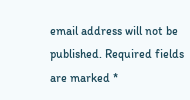email address will not be published. Required fields are marked *